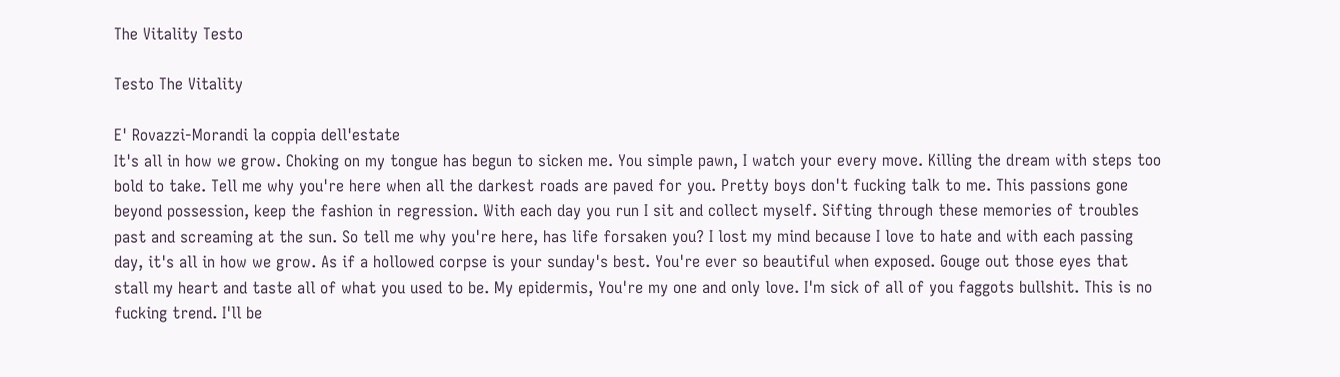The Vitality Testo

Testo The Vitality

E' Rovazzi-Morandi la coppia dell'estate
It's all in how we grow. Choking on my tongue has begun to sicken me. You simple pawn, I watch your every move. Killing the dream with steps too bold to take. Tell me why you're here when all the darkest roads are paved for you. Pretty boys don't fucking talk to me. This passions gone beyond possession, keep the fashion in regression. With each day you run I sit and collect myself. Sifting through these memories of troubles past and screaming at the sun. So tell me why you're here, has life forsaken you? I lost my mind because I love to hate and with each passing day, it's all in how we grow. As if a hollowed corpse is your sunday's best. You're ever so beautiful when exposed. Gouge out those eyes that stall my heart and taste all of what you used to be. My epidermis, You're my one and only love. I'm sick of all of you faggots bullshit. This is no fucking trend. I'll be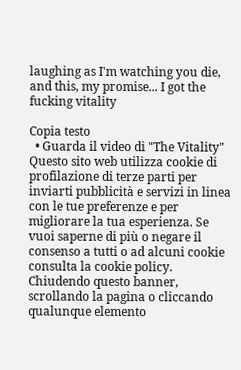laughing as I'm watching you die, and this, my promise... I got the fucking vitality

Copia testo
  • Guarda il video di "The Vitality"
Questo sito web utilizza cookie di profilazione di terze parti per inviarti pubblicità e servizi in linea con le tue preferenze e per migliorare la tua esperienza. Se vuoi saperne di più o negare il consenso a tutti o ad alcuni cookie consulta la cookie policy. Chiudendo questo banner, scrollando la pagina o cliccando qualunque elemento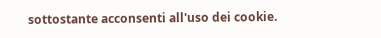sottostante acconsenti all'uso dei cookie.